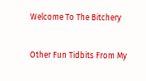Welcome To The Bitchery

Other Fun Tidbits From My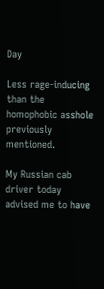Day

Less rage-inducing than the homophobic asshole previously mentioned.

My Russian cab driver today advised me to have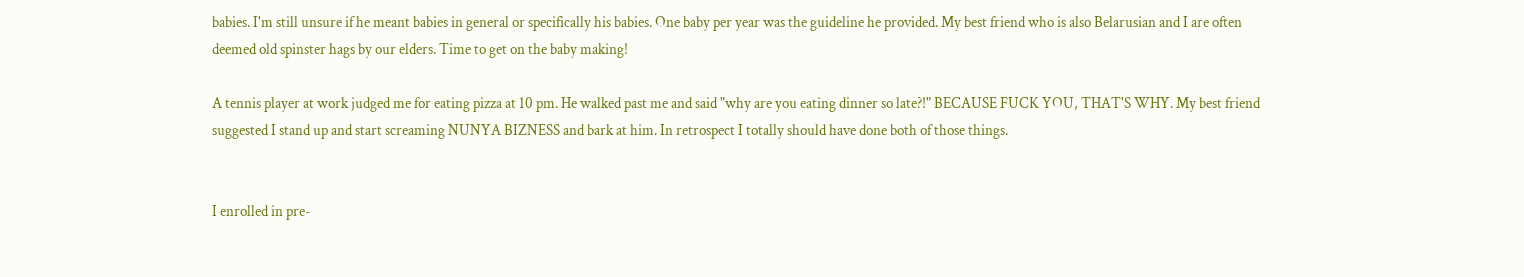babies. I'm still unsure if he meant babies in general or specifically his babies. One baby per year was the guideline he provided. My best friend who is also Belarusian and I are often deemed old spinster hags by our elders. Time to get on the baby making!

A tennis player at work judged me for eating pizza at 10 pm. He walked past me and said "why are you eating dinner so late?!" BECAUSE FUCK YOU, THAT'S WHY. My best friend suggested I stand up and start screaming NUNYA BIZNESS and bark at him. In retrospect I totally should have done both of those things.


I enrolled in pre-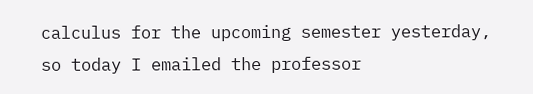calculus for the upcoming semester yesterday, so today I emailed the professor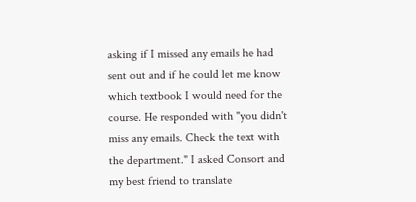asking if I missed any emails he had sent out and if he could let me know which textbook I would need for the course. He responded with "you didn't miss any emails. Check the text with the department." I asked Consort and my best friend to translate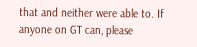that and neither were able to. If anyone on GT can, please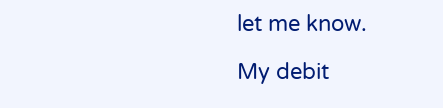let me know.

My debit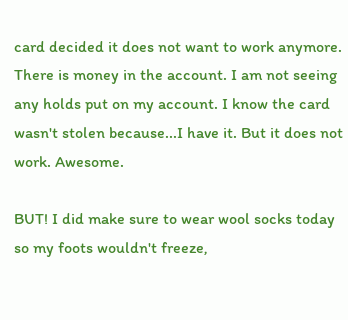card decided it does not want to work anymore. There is money in the account. I am not seeing any holds put on my account. I know the card wasn't stolen because...I have it. But it does not work. Awesome.

BUT! I did make sure to wear wool socks today so my foots wouldn't freeze,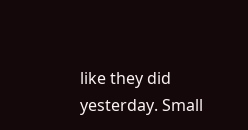like they did yesterday. Small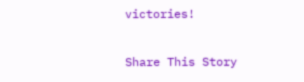victories!

Share This Story